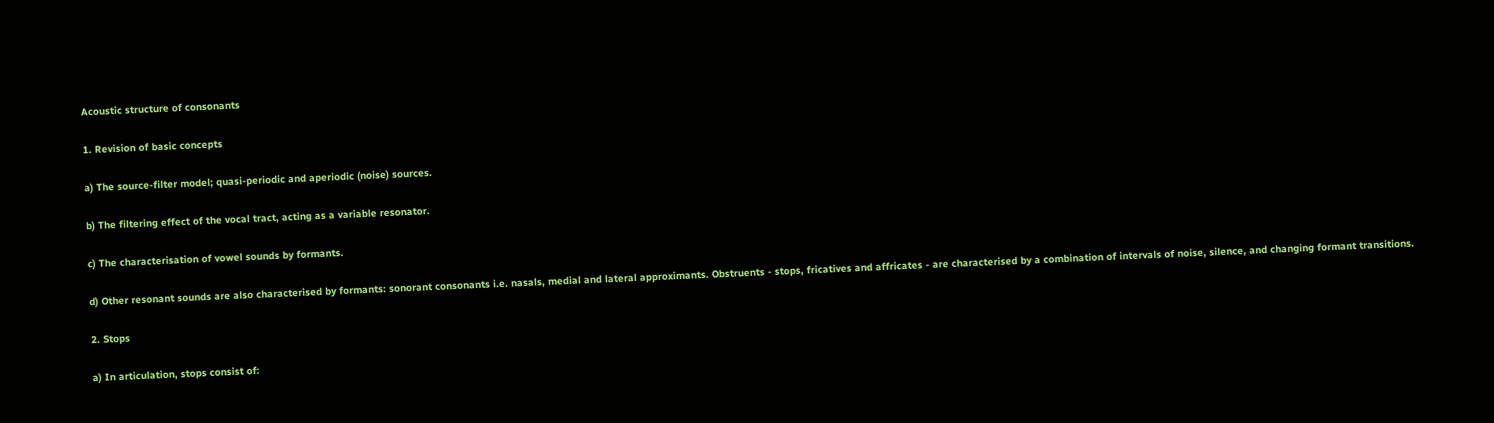Acoustic structure of consonants

1. Revision of basic concepts

a) The source-filter model; quasi-periodic and aperiodic (noise) sources.

b) The filtering effect of the vocal tract, acting as a variable resonator.

c) The characterisation of vowel sounds by formants.

d) Other resonant sounds are also characterised by formants: sonorant consonants i.e. nasals, medial and lateral approximants. Obstruents - stops, fricatives and affricates - are characterised by a combination of intervals of noise, silence, and changing formant transitions.

2. Stops

a) In articulation, stops consist of: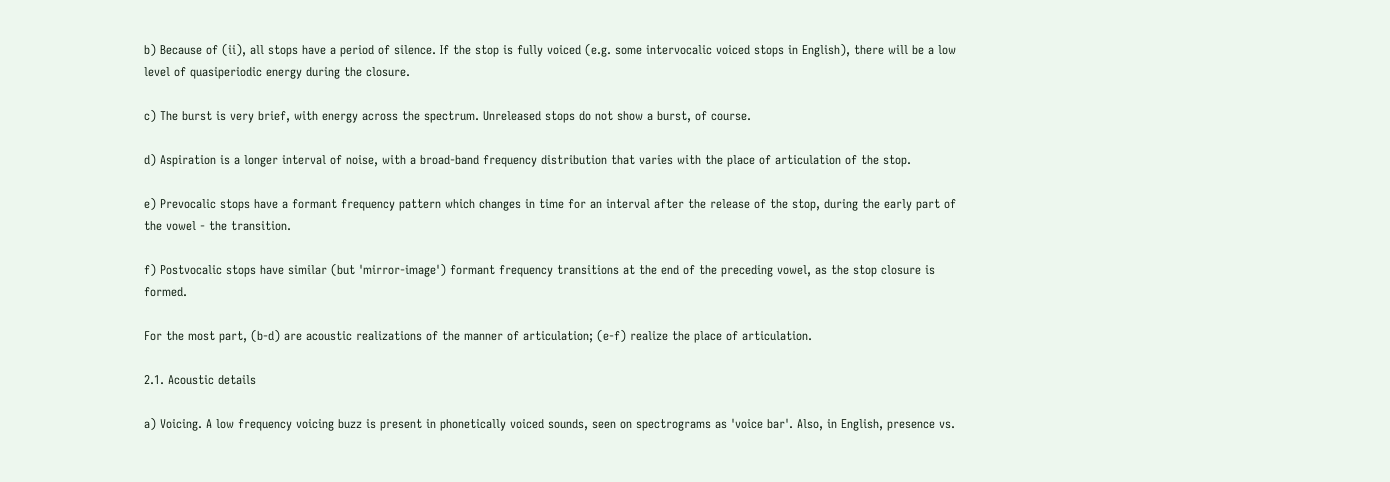b) Because of (ii), all stops have a period of silence. If the stop is fully voiced (e.g. some intervocalic voiced stops in English), there will be a low level of quasiperiodic energy during the closure.

c) The burst is very brief, with energy across the spectrum. Unreleased stops do not show a burst, of course.

d) Aspiration is a longer interval of noise, with a broad-band frequency distribution that varies with the place of articulation of the stop.

e) Prevocalic stops have a formant frequency pattern which changes in time for an interval after the release of the stop, during the early part of the vowel - the transition.

f) Postvocalic stops have similar (but 'mirror-image') formant frequency transitions at the end of the preceding vowel, as the stop closure is formed.

For the most part, (b-d) are acoustic realizations of the manner of articulation; (e-f) realize the place of articulation.

2.1. Acoustic details

a) Voicing. A low frequency voicing buzz is present in phonetically voiced sounds, seen on spectrograms as 'voice bar'. Also, in English, presence vs.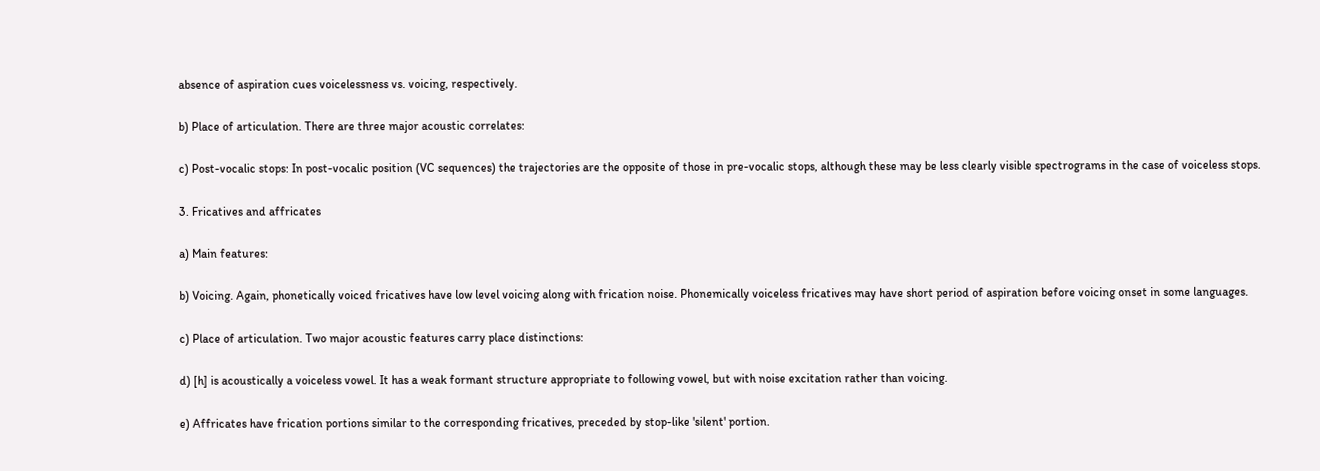absence of aspiration cues voicelessness vs. voicing, respectively.

b) Place of articulation. There are three major acoustic correlates:

c) Post-vocalic stops: In post-vocalic position (VC sequences) the trajectories are the opposite of those in pre-vocalic stops, although these may be less clearly visible spectrograms in the case of voiceless stops.

3. Fricatives and affricates

a) Main features:

b) Voicing. Again, phonetically voiced fricatives have low level voicing along with frication noise. Phonemically voiceless fricatives may have short period of aspiration before voicing onset in some languages.

c) Place of articulation. Two major acoustic features carry place distinctions:

d) [h] is acoustically a voiceless vowel. It has a weak formant structure appropriate to following vowel, but with noise excitation rather than voicing.

e) Affricates have frication portions similar to the corresponding fricatives, preceded by stop-like 'silent' portion.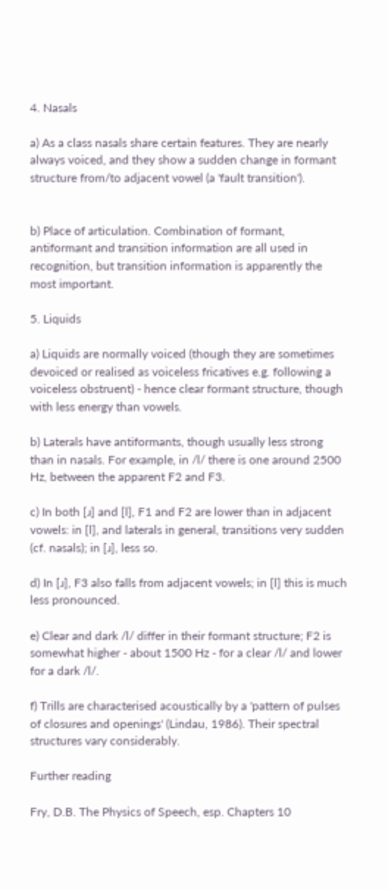4. Nasals

a) As a class nasals share certain features. They are nearly always voiced, and they show a sudden change in formant structure from/to adjacent vowel (a 'fault transition').


b) Place of articulation. Combination of formant, antiformant and transition information are all used in recognition, but transition information is apparently the most important.

5. Liquids

a) Liquids are normally voiced (though they are sometimes devoiced or realised as voiceless fricatives e.g. following a voiceless obstruent) - hence clear formant structure, though with less energy than vowels.

b) Laterals have antiformants, though usually less strong than in nasals. For example, in /l/ there is one around 2500 Hz, between the apparent F2 and F3.

c) In both [ɹ] and [l], F1 and F2 are lower than in adjacent vowels: in [l], and laterals in general, transitions very sudden (cf. nasals); in [ɹ], less so.

d) In [ɹ], F3 also falls from adjacent vowels; in [l] this is much less pronounced.

e) Clear and dark /l/ differ in their formant structure; F2 is somewhat higher - about 1500 Hz - for a clear /l/ and lower for a dark /l/.

f) Trills are characterised acoustically by a 'pattern of pulses of closures and openings' (Lindau, 1986). Their spectral structures vary considerably.

Further reading

Fry, D.B. The Physics of Speech, esp. Chapters 10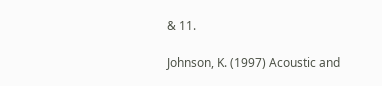& 11.

Johnson, K. (1997) Acoustic and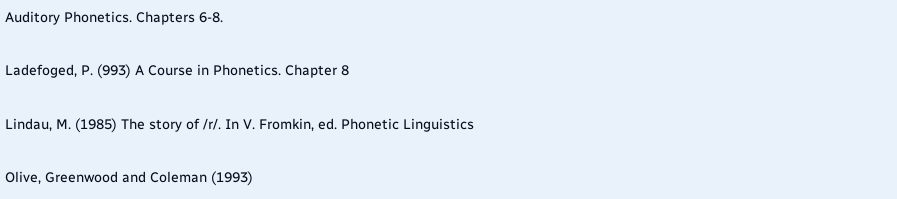Auditory Phonetics. Chapters 6-8.

Ladefoged, P. (993) A Course in Phonetics. Chapter 8

Lindau, M. (1985) The story of /r/. In V. Fromkin, ed. Phonetic Linguistics

Olive, Greenwood and Coleman (1993)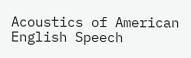Acoustics of American English Speech